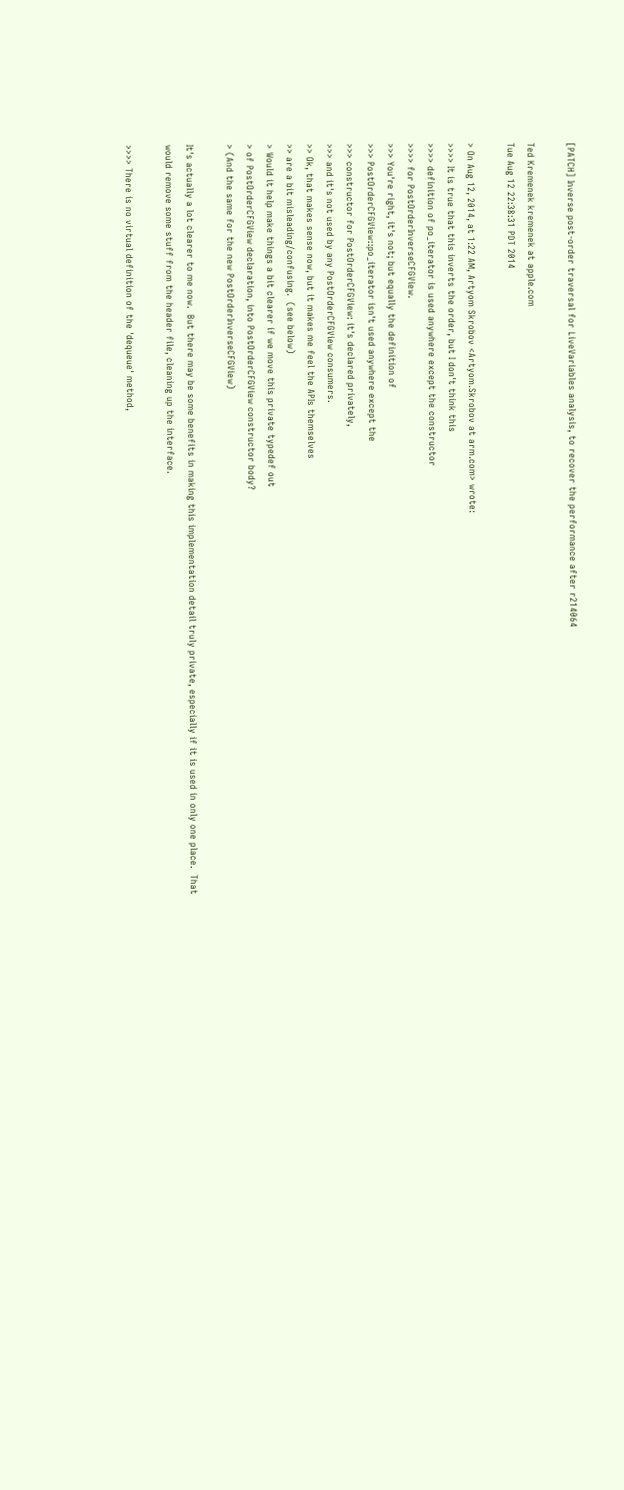[PATCH] Inverse post-order traversal for LiveVariables analysis, to recover the performance after r214064

Ted Kremenek kremenek at apple.com
Tue Aug 12 22:38:31 PDT 2014

> On Aug 12, 2014, at 1:22 AM, Artyom Skrobov <Artyom.Skrobov at arm.com> wrote:
>>>> It is true that this inverts the order, but I don't think this
>>>> definition of po_iterator is used anywhere except the constructor
>>>> for PostOrderInverseCFGView.
>>> You're right, it's not; but equally the definition of
>>> PostOrderCFGView::po_iterator isn't used anywhere except the
>>> constructor for PostOrderCFGView: it's declared privately,
>>> and it's not used by any PostOrderCFGView consumers.
>> Ok, that makes sense now, but it makes me feel the APIs themselves
>> are a bit misleading/confusing.  (see below)
> Would it help make things a bit clearer if we move this private typedef out
> of PostOrderCFGView declaration, into PostOrderCFGView constructor body?
> (And the same for the new PostOrderInverseCFGView)

It's actually a lot clearer to me now.  But there may be some benefits in making this implementation detail truly private, especially if it is used in only one place.  That would remove some stuff from the header file, cleaning up the interface.

>>>> There is no virtual definition of the 'dequeue' method,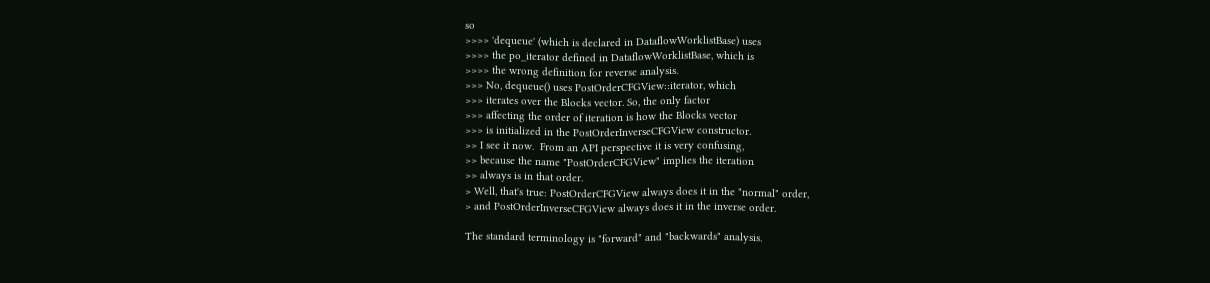so
>>>> 'dequeue' (which is declared in DataflowWorklistBase) uses
>>>> the po_iterator defined in DataflowWorklistBase, which is
>>>> the wrong definition for reverse analysis.
>>> No, dequeue() uses PostOrderCFGView::iterator, which
>>> iterates over the Blocks vector. So, the only factor
>>> affecting the order of iteration is how the Blocks vector
>>> is initialized in the PostOrderInverseCFGView constructor.
>> I see it now.  From an API perspective it is very confusing,
>> because the name "PostOrderCFGView" implies the iteration
>> always is in that order.
> Well, that's true: PostOrderCFGView always does it in the "normal" order,
> and PostOrderInverseCFGView always does it in the inverse order.

The standard terminology is "forward" and "backwards" analysis.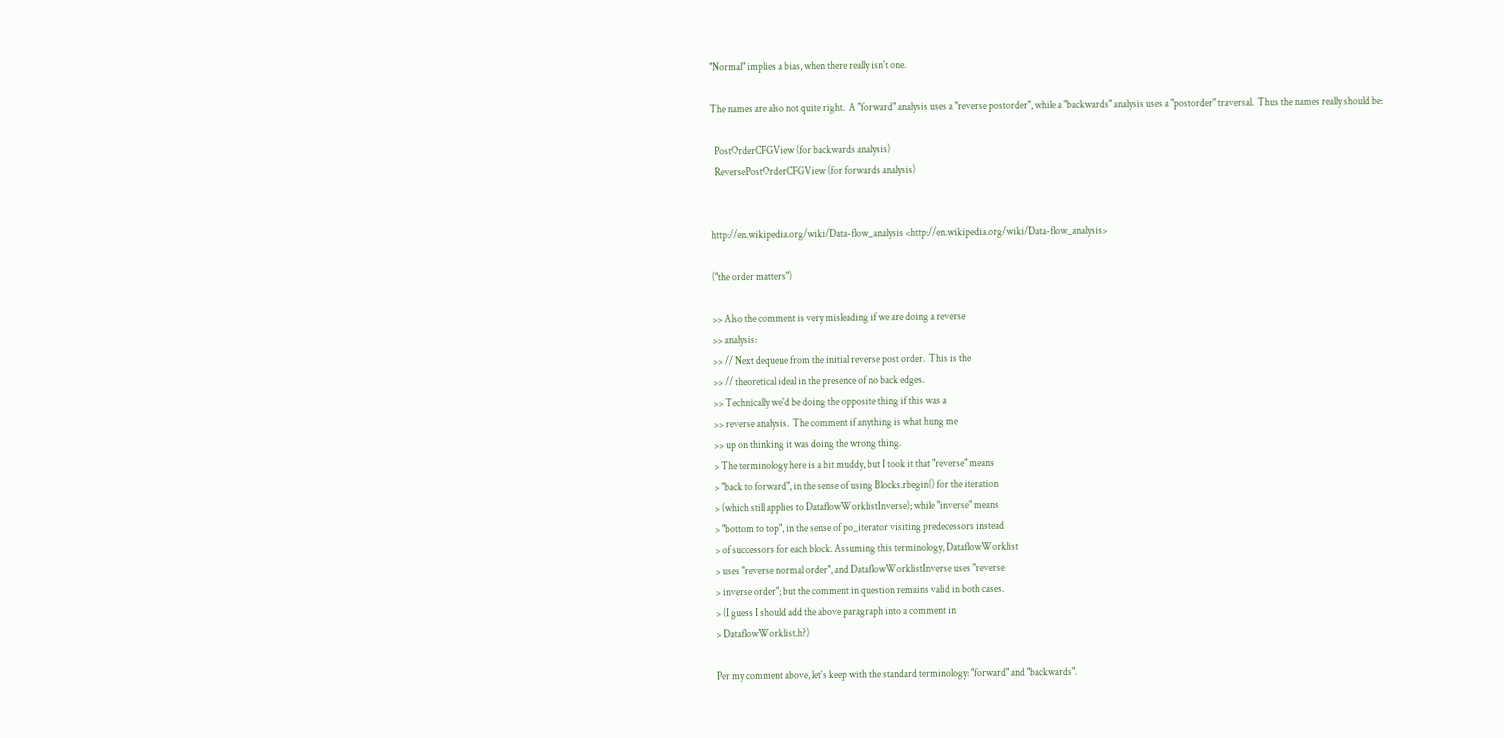"Normal" implies a bias, when there really isn't one.

The names are also not quite right.  A "forward" analysis uses a "reverse postorder", while a "backwards" analysis uses a "postorder" traversal.  Thus the names really should be:

  PostOrderCFGView (for backwards analysis)
  ReversePostOrderCFGView (for forwards analysis)


http://en.wikipedia.org/wiki/Data-flow_analysis <http://en.wikipedia.org/wiki/Data-flow_analysis>

("the order matters")

>> Also the comment is very misleading if we are doing a reverse
>> analysis:
>> // Next dequeue from the initial reverse post order.  This is the
>> // theoretical ideal in the presence of no back edges.
>> Technically we'd be doing the opposite thing if this was a
>> reverse analysis.  The comment if anything is what hung me
>> up on thinking it was doing the wrong thing.
> The terminology here is a bit muddy, but I took it that "reverse" means
> "back to forward", in the sense of using Blocks.rbegin() for the iteration
> (which still applies to DataflowWorklistInverse); while "inverse" means
> "bottom to top", in the sense of po_iterator visiting predecessors instead
> of successors for each block. Assuming this terminology, DataflowWorklist
> uses "reverse normal order", and DataflowWorklistInverse uses "reverse
> inverse order"; but the comment in question remains valid in both cases.
> (I guess I should add the above paragraph into a comment in
> DataflowWorklist.h?)

Per my comment above, let's keep with the standard terminology: "forward" and "backwards".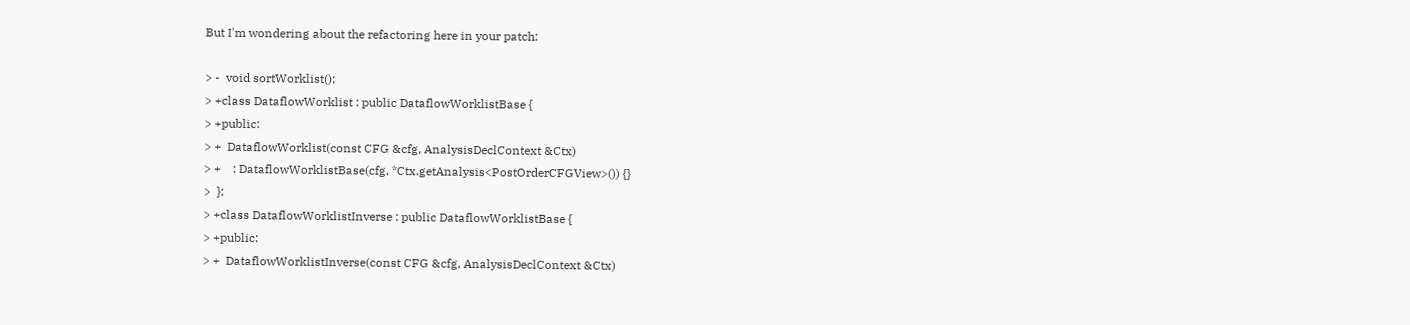But I'm wondering about the refactoring here in your patch:

> -  void sortWorklist();
> +class DataflowWorklist : public DataflowWorklistBase {
> +public:
> +  DataflowWorklist(const CFG &cfg, AnalysisDeclContext &Ctx)
> +    : DataflowWorklistBase(cfg, *Ctx.getAnalysis<PostOrderCFGView>()) {}
>  };
> +class DataflowWorklistInverse : public DataflowWorklistBase {
> +public:
> +  DataflowWorklistInverse(const CFG &cfg, AnalysisDeclContext &Ctx)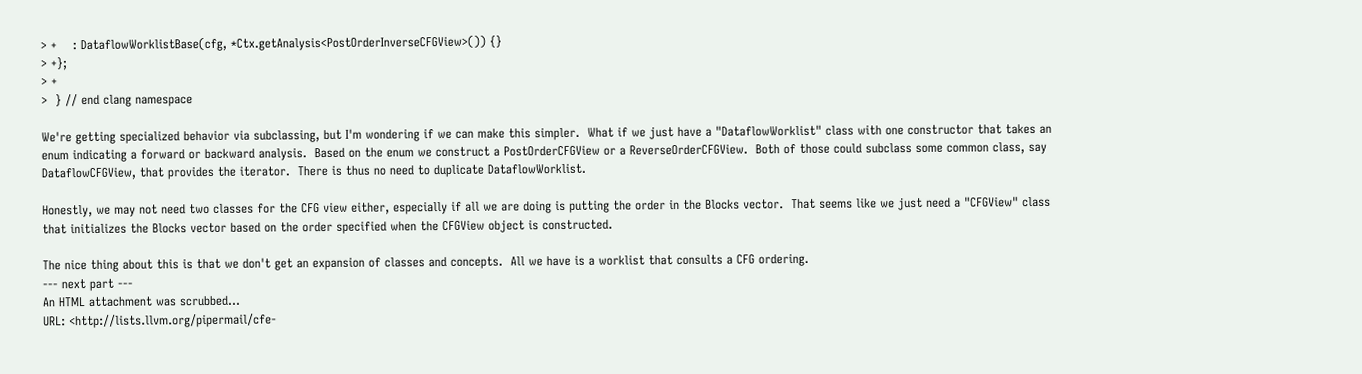> +    : DataflowWorklistBase(cfg, *Ctx.getAnalysis<PostOrderInverseCFGView>()) {}
> +};
> +
>  } // end clang namespace

We're getting specialized behavior via subclassing, but I'm wondering if we can make this simpler.  What if we just have a "DataflowWorklist" class with one constructor that takes an enum indicating a forward or backward analysis.  Based on the enum we construct a PostOrderCFGView or a ReverseOrderCFGView.  Both of those could subclass some common class, say DataflowCFGView, that provides the iterator.  There is thus no need to duplicate DataflowWorklist.

Honestly, we may not need two classes for the CFG view either, especially if all we are doing is putting the order in the Blocks vector.  That seems like we just need a "CFGView" class that initializes the Blocks vector based on the order specified when the CFGView object is constructed.

The nice thing about this is that we don't get an expansion of classes and concepts.  All we have is a worklist that consults a CFG ordering.
--- next part ---
An HTML attachment was scrubbed...
URL: <http://lists.llvm.org/pipermail/cfe-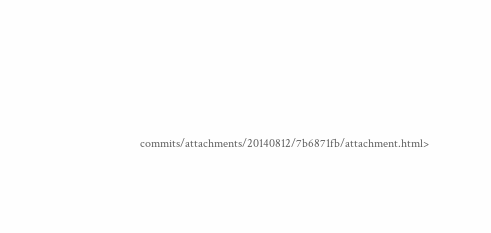commits/attachments/20140812/7b6871fb/attachment.html>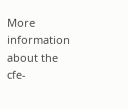More information about the cfe-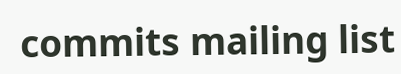commits mailing list